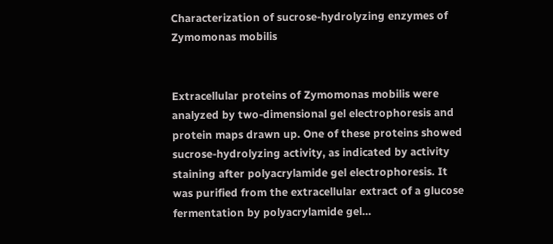Characterization of sucrose-hydrolyzing enzymes of Zymomonas mobilis


Extracellular proteins of Zymomonas mobilis were analyzed by two-dimensional gel electrophoresis and protein maps drawn up. One of these proteins showed sucrose-hydrolyzing activity, as indicated by activity staining after polyacrylamide gel electrophoresis. It was purified from the extracellular extract of a glucose fermentation by polyacrylamide gel…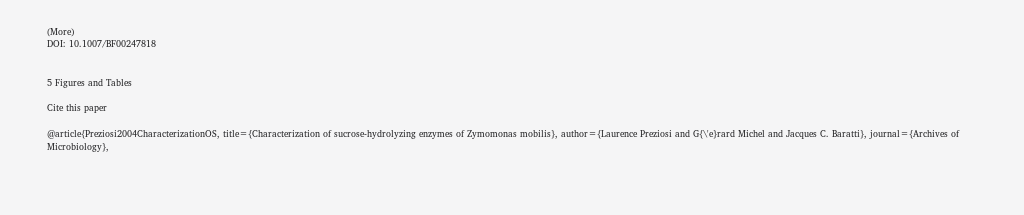(More)
DOI: 10.1007/BF00247818


5 Figures and Tables

Cite this paper

@article{Preziosi2004CharacterizationOS, title={Characterization of sucrose-hydrolyzing enzymes of Zymomonas mobilis}, author={Laurence Preziosi and G{\'e}rard Michel and Jacques C. Baratti}, journal={Archives of Microbiology},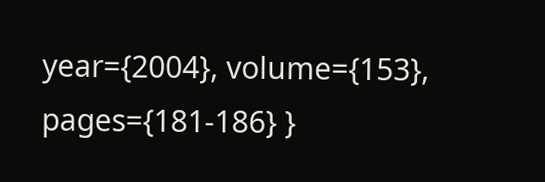year={2004}, volume={153}, pages={181-186} }